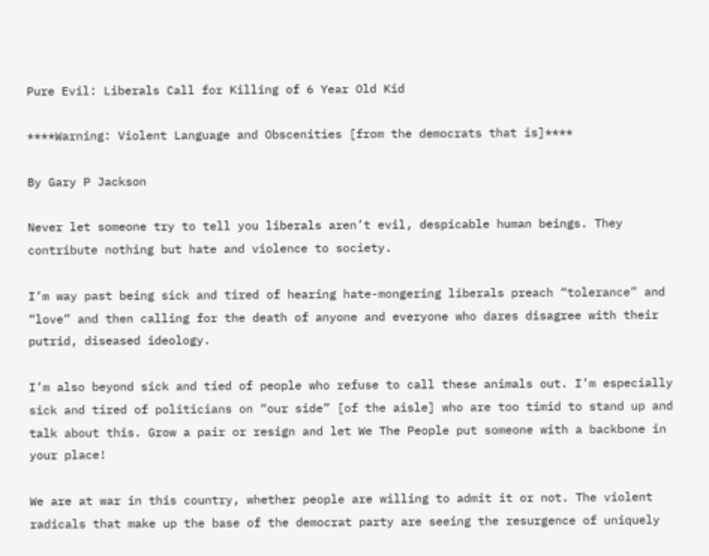Pure Evil: Liberals Call for Killing of 6 Year Old Kid

****Warning: Violent Language and Obscenities [from the democrats that is]****

By Gary P Jackson

Never let someone try to tell you liberals aren’t evil, despicable human beings. They contribute nothing but hate and violence to society.

I’m way past being sick and tired of hearing hate-mongering liberals preach “tolerance” and “love” and then calling for the death of anyone and everyone who dares disagree with their putrid, diseased ideology.

I’m also beyond sick and tied of people who refuse to call these animals out. I’m especially sick and tired of politicians on “our side” [of the aisle] who are too timid to stand up and talk about this. Grow a pair or resign and let We The People put someone with a backbone in your place!

We are at war in this country, whether people are willing to admit it or not. The violent radicals that make up the base of the democrat party are seeing the resurgence of uniquely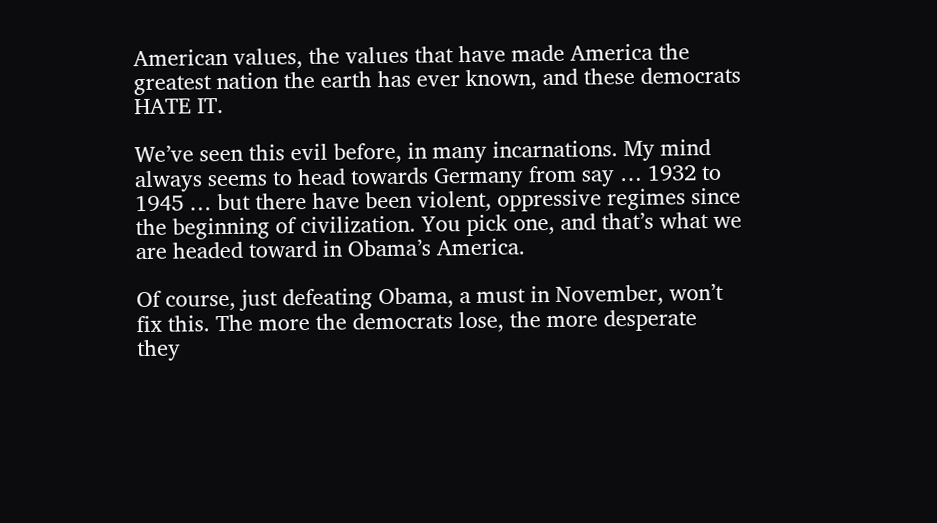American values, the values that have made America the greatest nation the earth has ever known, and these democrats HATE IT.

We’ve seen this evil before, in many incarnations. My mind always seems to head towards Germany from say … 1932 to 1945 … but there have been violent, oppressive regimes since the beginning of civilization. You pick one, and that’s what we are headed toward in Obama’s America.

Of course, just defeating Obama, a must in November, won’t fix this. The more the democrats lose, the more desperate they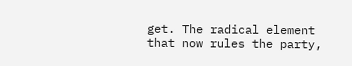get. The radical element that now rules the party,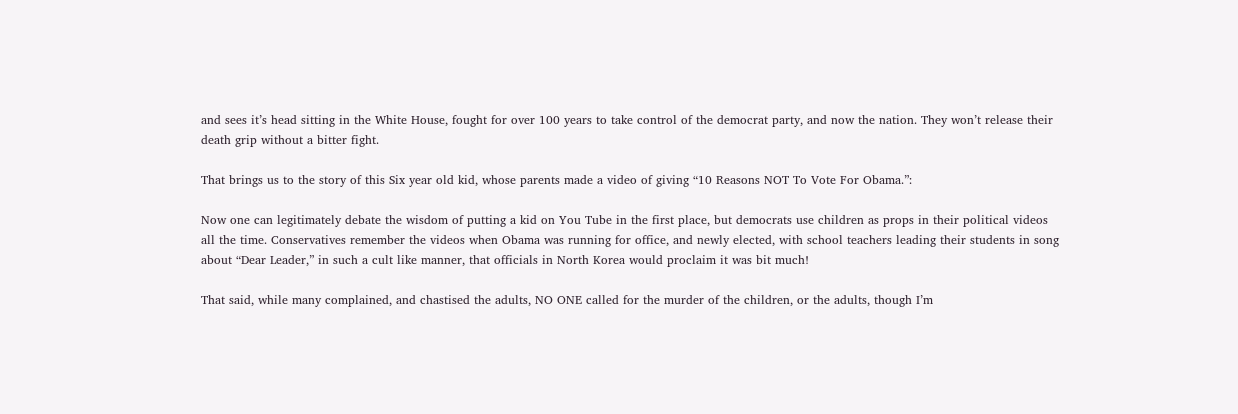and sees it’s head sitting in the White House, fought for over 100 years to take control of the democrat party, and now the nation. They won’t release their death grip without a bitter fight.

That brings us to the story of this Six year old kid, whose parents made a video of giving “10 Reasons NOT To Vote For Obama.”:

Now one can legitimately debate the wisdom of putting a kid on You Tube in the first place, but democrats use children as props in their political videos all the time. Conservatives remember the videos when Obama was running for office, and newly elected, with school teachers leading their students in song about “Dear Leader,” in such a cult like manner, that officials in North Korea would proclaim it was bit much!

That said, while many complained, and chastised the adults, NO ONE called for the murder of the children, or the adults, though I’m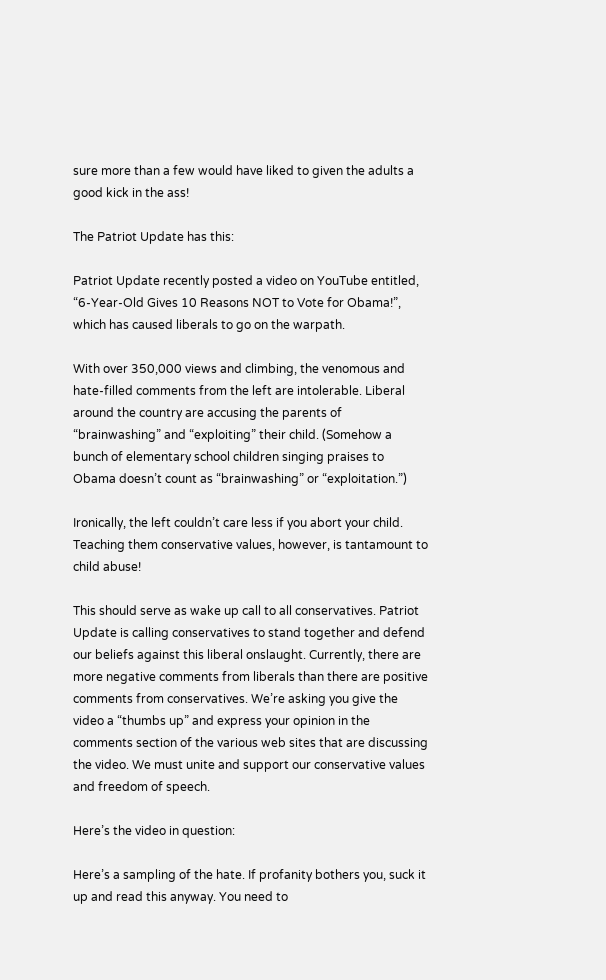sure more than a few would have liked to given the adults a good kick in the ass!

The Patriot Update has this:

Patriot Update recently posted a video on YouTube entitled, “6-Year-Old Gives 10 Reasons NOT to Vote for Obama!”, which has caused liberals to go on the warpath.

With over 350,000 views and climbing, the venomous and hate-filled comments from the left are intolerable. Liberal around the country are accusing the parents of “brainwashing” and “exploiting” their child. (Somehow a bunch of elementary school children singing praises to Obama doesn’t count as “brainwashing” or “exploitation.”)

Ironically, the left couldn’t care less if you abort your child. Teaching them conservative values, however, is tantamount to child abuse!

This should serve as wake up call to all conservatives. Patriot Update is calling conservatives to stand together and defend our beliefs against this liberal onslaught. Currently, there are more negative comments from liberals than there are positive comments from conservatives. We’re asking you give the video a “thumbs up” and express your opinion in the comments section of the various web sites that are discussing the video. We must unite and support our conservative values and freedom of speech.

Here’s the video in question:

Here’s a sampling of the hate. If profanity bothers you, suck it up and read this anyway. You need to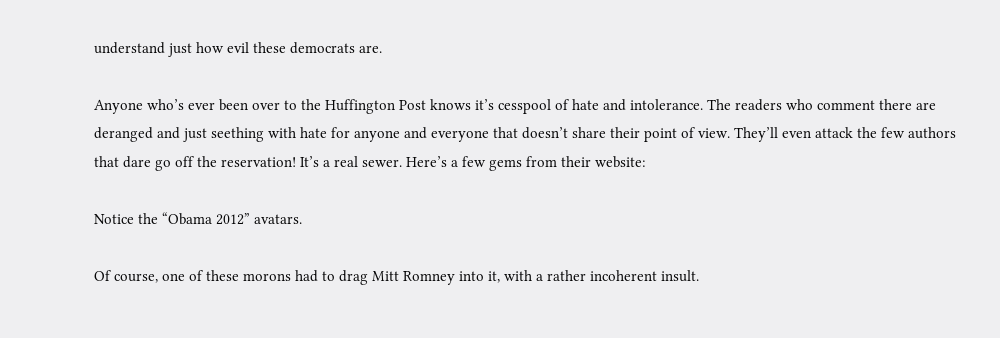understand just how evil these democrats are.

Anyone who’s ever been over to the Huffington Post knows it’s cesspool of hate and intolerance. The readers who comment there are deranged and just seething with hate for anyone and everyone that doesn’t share their point of view. They’ll even attack the few authors that dare go off the reservation! It’s a real sewer. Here’s a few gems from their website:

Notice the “Obama 2012” avatars.

Of course, one of these morons had to drag Mitt Romney into it, with a rather incoherent insult.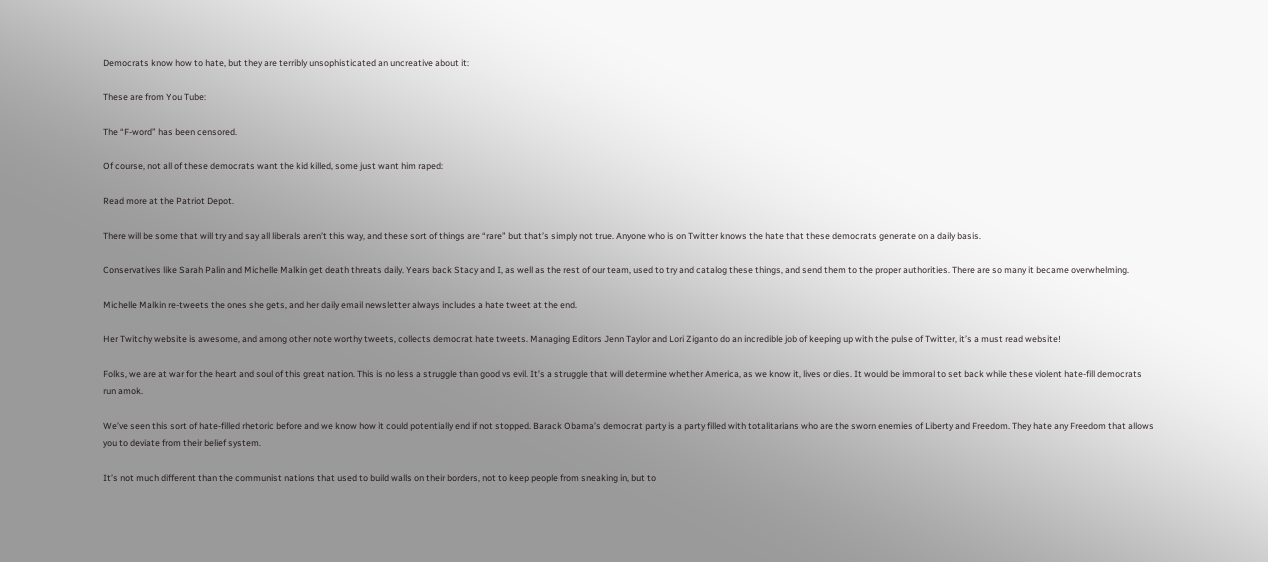Democrats know how to hate, but they are terribly unsophisticated an uncreative about it:

These are from You Tube:

The “F-word” has been censored.

Of course, not all of these democrats want the kid killed, some just want him raped:

Read more at the Patriot Depot.

There will be some that will try and say all liberals aren’t this way, and these sort of things are “rare” but that’s simply not true. Anyone who is on Twitter knows the hate that these democrats generate on a daily basis.

Conservatives like Sarah Palin and Michelle Malkin get death threats daily. Years back Stacy and I, as well as the rest of our team, used to try and catalog these things, and send them to the proper authorities. There are so many it became overwhelming.

Michelle Malkin re-tweets the ones she gets, and her daily email newsletter always includes a hate tweet at the end.

Her Twitchy website is awesome, and among other note worthy tweets, collects democrat hate tweets. Managing Editors Jenn Taylor and Lori Ziganto do an incredible job of keeping up with the pulse of Twitter, it’s a must read website!

Folks, we are at war for the heart and soul of this great nation. This is no less a struggle than good vs evil. It’s a struggle that will determine whether America, as we know it, lives or dies. It would be immoral to set back while these violent hate-fill democrats run amok.

We’ve seen this sort of hate-filled rhetoric before and we know how it could potentially end if not stopped. Barack Obama’s democrat party is a party filled with totalitarians who are the sworn enemies of Liberty and Freedom. They hate any Freedom that allows you to deviate from their belief system.

It’s not much different than the communist nations that used to build walls on their borders, not to keep people from sneaking in, but to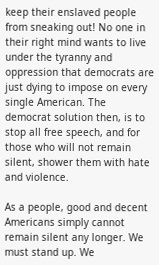keep their enslaved people from sneaking out! No one in their right mind wants to live under the tyranny and oppression that democrats are just dying to impose on every single American. The democrat solution then, is to stop all free speech, and for those who will not remain silent, shower them with hate and violence.

As a people, good and decent Americans simply cannot remain silent any longer. We must stand up. We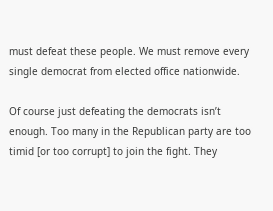must defeat these people. We must remove every single democrat from elected office nationwide.

Of course just defeating the democrats isn’t enough. Too many in the Republican party are too timid [or too corrupt] to join the fight. They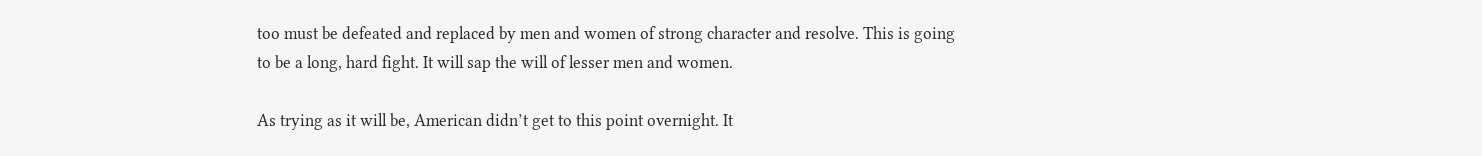too must be defeated and replaced by men and women of strong character and resolve. This is going to be a long, hard fight. It will sap the will of lesser men and women.

As trying as it will be, American didn’t get to this point overnight. It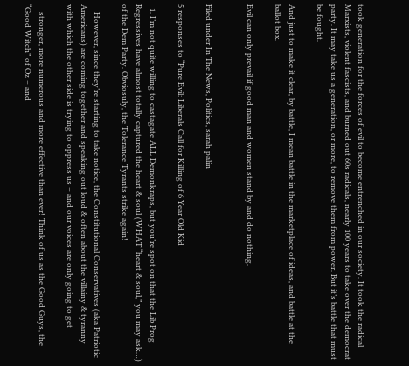took generation for the forces of evil to become entrenched in our society. It took the radical Marxists, violent fascists, and burned out 60s radicals, nearly 100 years to take over the democrat party. It may take us a generation, or more, to remove them from power. But it’s battle that must be fought.

And just to make it clear, by battle, I mean battle in the marketplace of ideas, and battle at the ballot box.

Evil can only prevail if good man and women stand by and do nothing.


Filed under In The News, Politics, sarah palin

5 responses to “Pure Evil: Liberals Call for Killing of 6 Year Old Kid

  1. I’m not quite willing to castagate ALL Demonkraps, but you’re spot on that the Lib Prog Regressives have almost totally captured the heart & soul (WHAT “heart & soul,” you may ask…) of the Dem Party. Obviosuly, the Tolerance Tyrants strike again!

    However, since they’re starting to take notice, the Constitutional Conservatives (aka Patriotic Americans) are coming together and speaking out loud & often about the villainy & tyranny with which the other side is trying to oppress us – and our voices are only going to get

    stronger, more numerous and more effective than ever! Think of us as the Good Guys, the “Good Witch” of Oz – and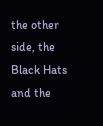the other side, the Black Hats and the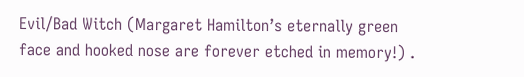Evil/Bad Witch (Margaret Hamilton’s eternally green face and hooked nose are forever etched in memory!) .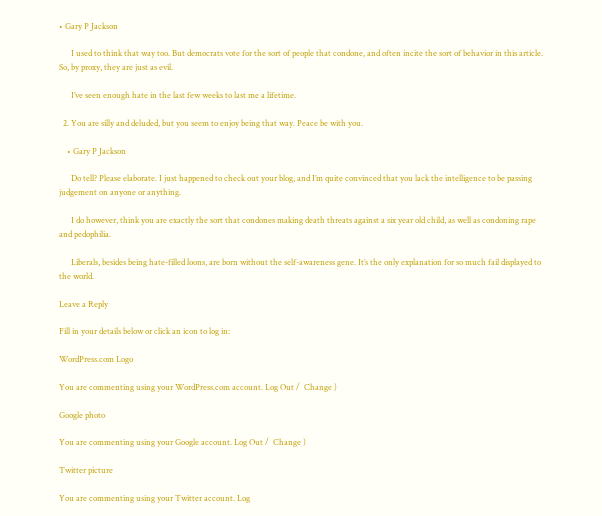• Gary P Jackson

      I used to think that way too. But democrats vote for the sort of people that condone, and often incite the sort of behavior in this article. So, by proxy, they are just as evil.

      I’ve seen enough hate in the last few weeks to last me a lifetime.

  2. You are silly and deluded, but you seem to enjoy being that way. Peace be with you.

    • Gary P Jackson

      Do tell? Please elaborate. I just happened to check out your blog, and I’m quite convinced that you lack the intelligence to be passing judgement on anyone or anything.

      I do however, think you are exactly the sort that condones making death threats against a six year old child, as well as condoning rape and pedophilia.

      Liberals, besides being hate-filled loons, are born without the self-awareness gene. It’s the only explanation for so much fail displayed to the world.

Leave a Reply

Fill in your details below or click an icon to log in:

WordPress.com Logo

You are commenting using your WordPress.com account. Log Out /  Change )

Google photo

You are commenting using your Google account. Log Out /  Change )

Twitter picture

You are commenting using your Twitter account. Log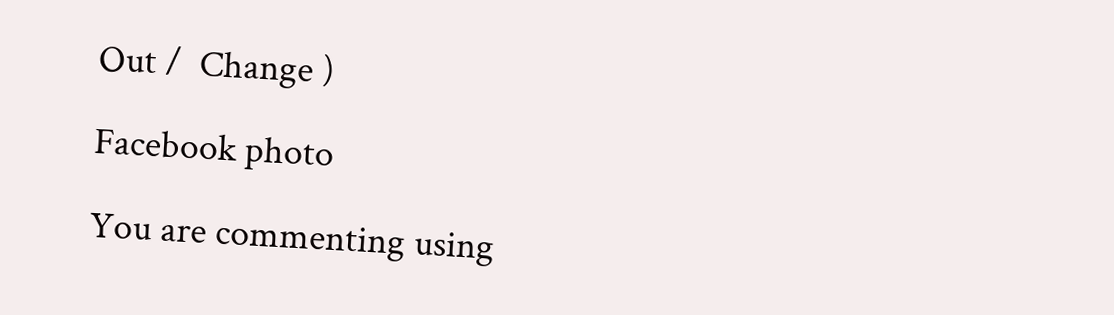Out /  Change )

Facebook photo

You are commenting using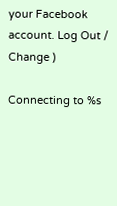your Facebook account. Log Out /  Change )

Connecting to %s